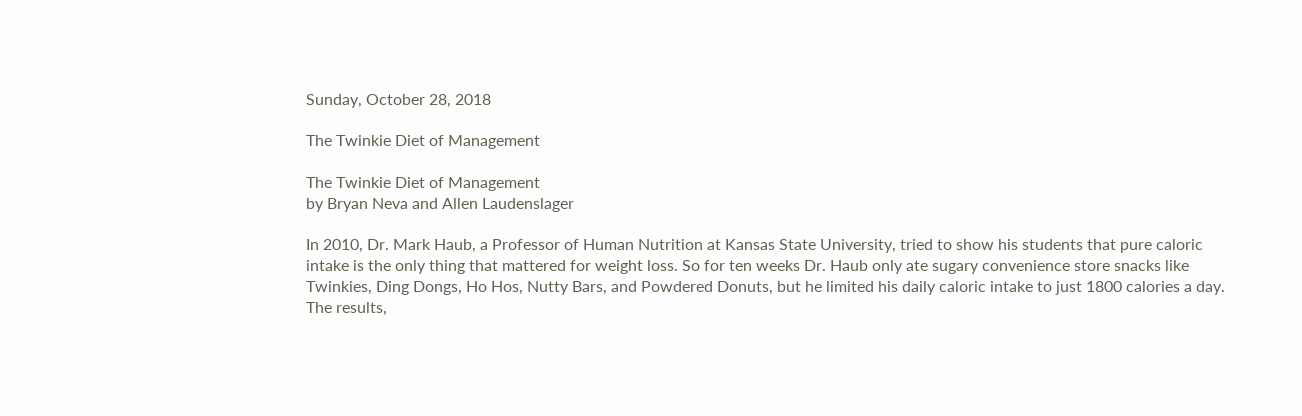Sunday, October 28, 2018

The Twinkie Diet of Management

The Twinkie Diet of Management
by Bryan Neva and Allen Laudenslager

In 2010, Dr. Mark Haub, a Professor of Human Nutrition at Kansas State University, tried to show his students that pure caloric intake is the only thing that mattered for weight loss. So for ten weeks Dr. Haub only ate sugary convenience store snacks like Twinkies, Ding Dongs, Ho Hos, Nutty Bars, and Powdered Donuts, but he limited his daily caloric intake to just 1800 calories a day. The results,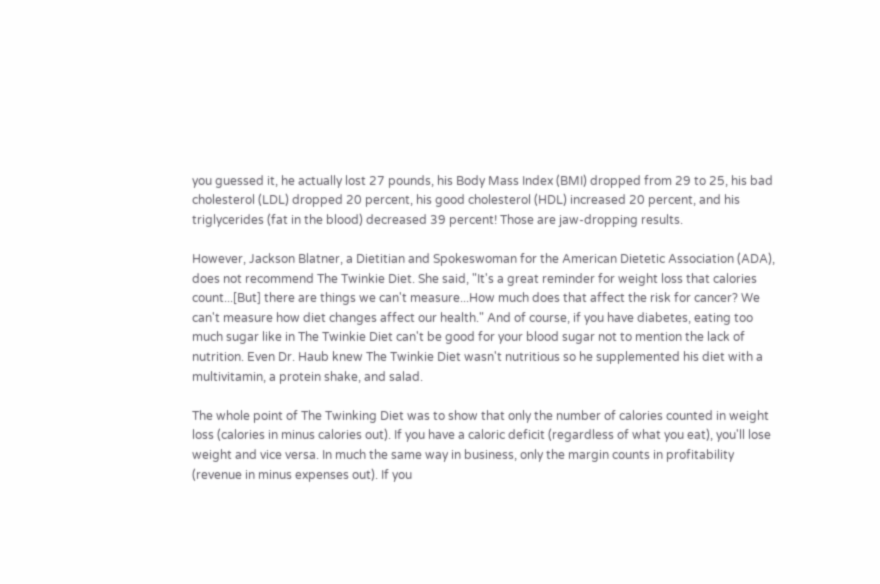you guessed it, he actually lost 27 pounds, his Body Mass Index (BMI) dropped from 29 to 25, his bad cholesterol (LDL) dropped 20 percent, his good cholesterol (HDL) increased 20 percent, and his triglycerides (fat in the blood) decreased 39 percent! Those are jaw-dropping results.

However, Jackson Blatner, a Dietitian and Spokeswoman for the American Dietetic Association (ADA), does not recommend The Twinkie Diet. She said, "It's a great reminder for weight loss that calories count...[But] there are things we can't measure...How much does that affect the risk for cancer? We can't measure how diet changes affect our health." And of course, if you have diabetes, eating too much sugar like in The Twinkie Diet can't be good for your blood sugar not to mention the lack of nutrition. Even Dr. Haub knew The Twinkie Diet wasn't nutritious so he supplemented his diet with a multivitamin, a protein shake, and salad.

The whole point of The Twinking Diet was to show that only the number of calories counted in weight loss (calories in minus calories out). If you have a caloric deficit (regardless of what you eat), you'll lose weight and vice versa. In much the same way in business, only the margin counts in profitability (revenue in minus expenses out). If you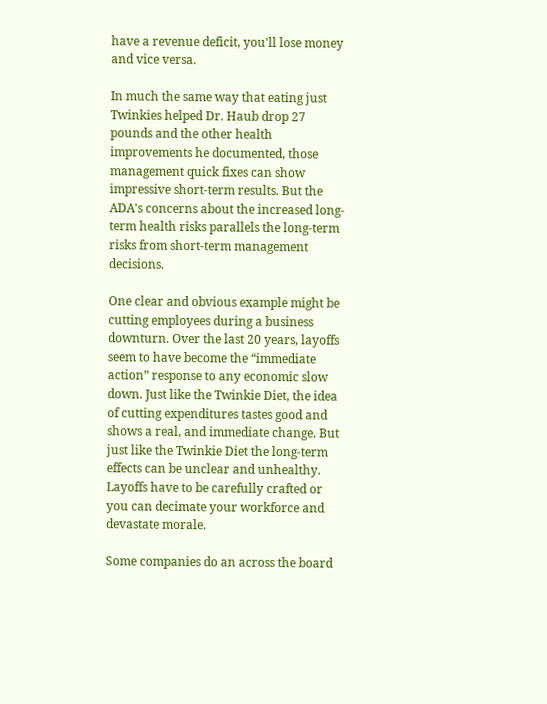have a revenue deficit, you'll lose money and vice versa.

In much the same way that eating just Twinkies helped Dr. Haub drop 27 pounds and the other health improvements he documented, those management quick fixes can show impressive short-term results. But the ADA's concerns about the increased long-term health risks parallels the long-term risks from short-term management decisions.

One clear and obvious example might be cutting employees during a business downturn. Over the last 20 years, layoffs seem to have become the “immediate action” response to any economic slow down. Just like the Twinkie Diet, the idea of cutting expenditures tastes good and shows a real, and immediate change. But just like the Twinkie Diet the long-term effects can be unclear and unhealthy. Layoffs have to be carefully crafted or you can decimate your workforce and devastate morale.

Some companies do an across the board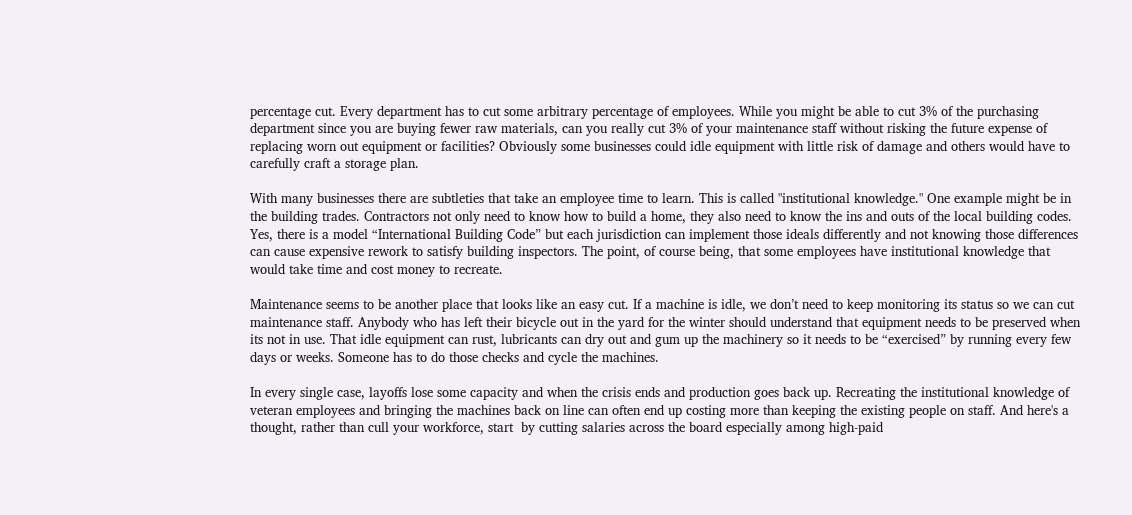percentage cut. Every department has to cut some arbitrary percentage of employees. While you might be able to cut 3% of the purchasing department since you are buying fewer raw materials, can you really cut 3% of your maintenance staff without risking the future expense of replacing worn out equipment or facilities? Obviously some businesses could idle equipment with little risk of damage and others would have to carefully craft a storage plan.

With many businesses there are subtleties that take an employee time to learn. This is called "institutional knowledge." One example might be in the building trades. Contractors not only need to know how to build a home, they also need to know the ins and outs of the local building codes. Yes, there is a model “International Building Code” but each jurisdiction can implement those ideals differently and not knowing those differences can cause expensive rework to satisfy building inspectors. The point, of course being, that some employees have institutional knowledge that would take time and cost money to recreate.

Maintenance seems to be another place that looks like an easy cut. If a machine is idle, we don’t need to keep monitoring its status so we can cut maintenance staff. Anybody who has left their bicycle out in the yard for the winter should understand that equipment needs to be preserved when its not in use. That idle equipment can rust, lubricants can dry out and gum up the machinery so it needs to be “exercised” by running every few days or weeks. Someone has to do those checks and cycle the machines.

In every single case, layoffs lose some capacity and when the crisis ends and production goes back up. Recreating the institutional knowledge of veteran employees and bringing the machines back on line can often end up costing more than keeping the existing people on staff. And here's a thought, rather than cull your workforce, start  by cutting salaries across the board especially among high-paid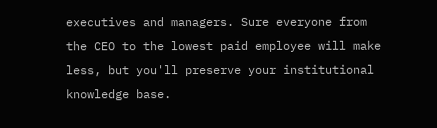executives and managers. Sure everyone from the CEO to the lowest paid employee will make less, but you'll preserve your institutional knowledge base.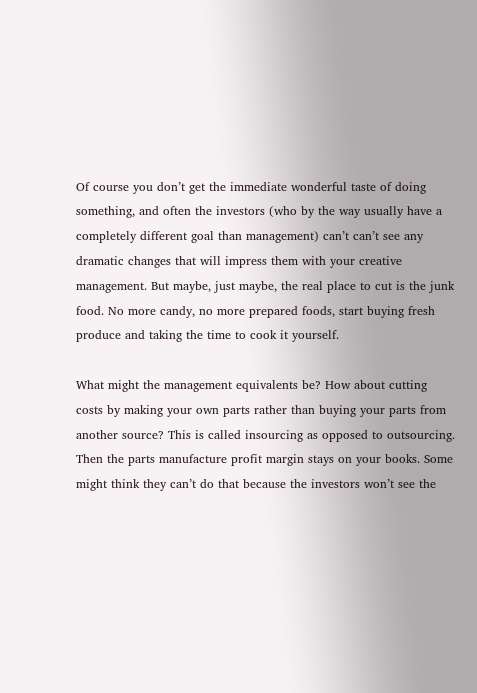Of course you don’t get the immediate wonderful taste of doing something, and often the investors (who by the way usually have a completely different goal than management) can’t can’t see any dramatic changes that will impress them with your creative management. But maybe, just maybe, the real place to cut is the junk food. No more candy, no more prepared foods, start buying fresh produce and taking the time to cook it yourself.

What might the management equivalents be? How about cutting costs by making your own parts rather than buying your parts from another source? This is called insourcing as opposed to outsourcing. Then the parts manufacture profit margin stays on your books. Some might think they can’t do that because the investors won’t see the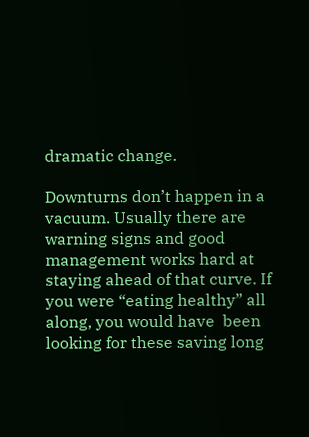dramatic change.

Downturns don’t happen in a vacuum. Usually there are warning signs and good management works hard at staying ahead of that curve. If you were “eating healthy” all along, you would have  been looking for these saving long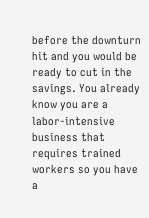before the downturn hit and you would be ready to cut in the savings. You already know you are a labor-intensive business that requires trained workers so you have a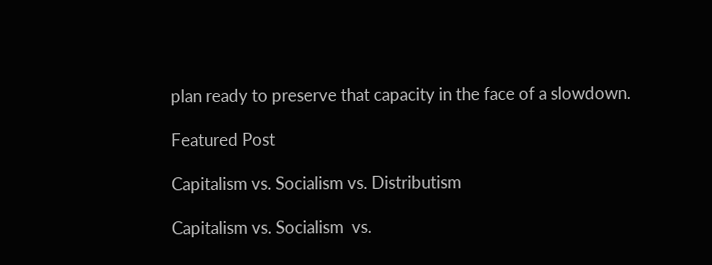plan ready to preserve that capacity in the face of a slowdown.

Featured Post

Capitalism vs. Socialism vs. Distributism

Capitalism vs. Socialism  vs.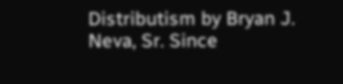Distributism by Bryan J. Neva, Sr. Since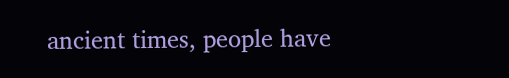ancient times, people have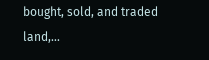bought, sold, and traded land,...